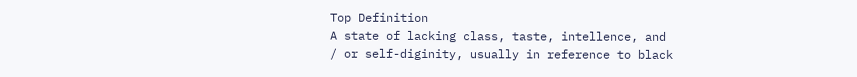Top Definition
A state of lacking class, taste, intellence, and / or self-diginity, usually in reference to black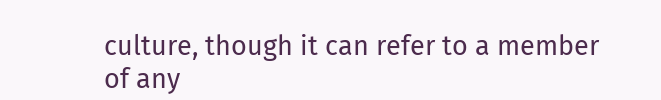culture, though it can refer to a member of any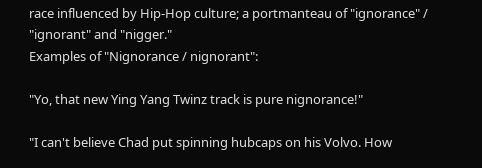race influenced by Hip-Hop culture; a portmanteau of "ignorance" / "ignorant" and "nigger."
Examples of "Nignorance / nignorant":

"Yo, that new Ying Yang Twinz track is pure nignorance!"

"I can't believe Chad put spinning hubcaps on his Volvo. How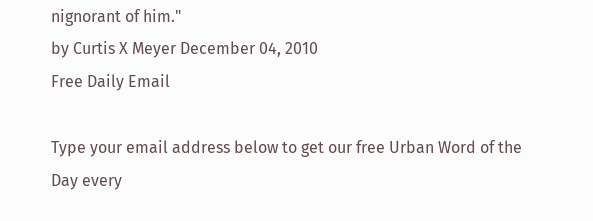nignorant of him."
by Curtis X Meyer December 04, 2010
Free Daily Email

Type your email address below to get our free Urban Word of the Day every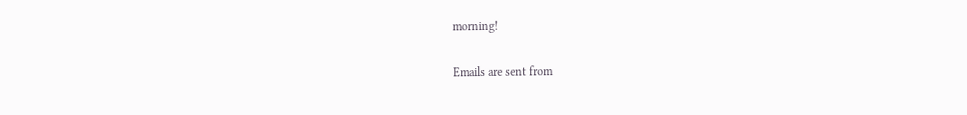morning!

Emails are sent from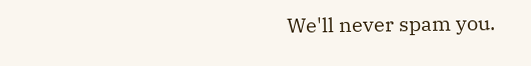We'll never spam you.